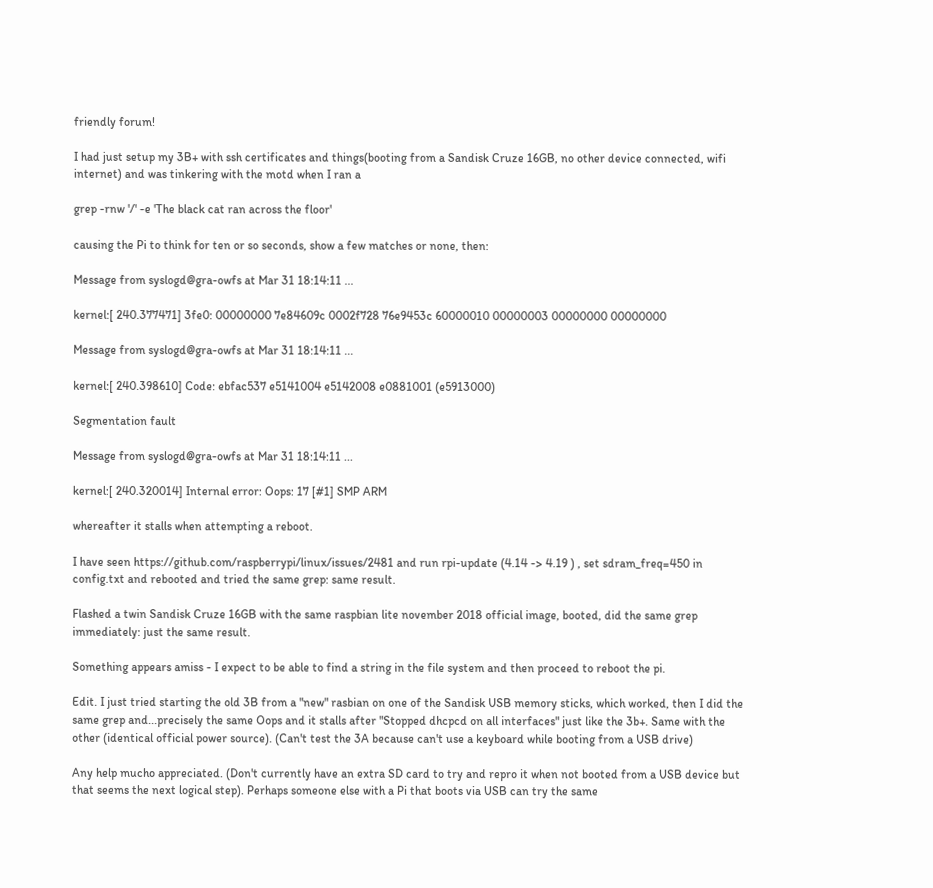friendly forum!

I had just setup my 3B+ with ssh certificates and things(booting from a Sandisk Cruze 16GB, no other device connected, wifi internet) and was tinkering with the motd when I ran a

grep -rnw '/' -e 'The black cat ran across the floor'

causing the Pi to think for ten or so seconds, show a few matches or none, then:

Message from syslogd@gra-owfs at Mar 31 18:14:11 ...

kernel:[ 240.377471] 3fe0: 00000000 7e84609c 0002f728 76e9453c 60000010 00000003 00000000 00000000

Message from syslogd@gra-owfs at Mar 31 18:14:11 ...

kernel:[ 240.398610] Code: ebfac537 e5141004 e5142008 e0881001 (e5913000)

Segmentation fault

Message from syslogd@gra-owfs at Mar 31 18:14:11 ...

kernel:[ 240.320014] Internal error: Oops: 17 [#1] SMP ARM

whereafter it stalls when attempting a reboot.

I have seen https://github.com/raspberrypi/linux/issues/2481 and run rpi-update (4.14 -> 4.19 ) , set sdram_freq=450 in config.txt and rebooted and tried the same grep: same result.

Flashed a twin Sandisk Cruze 16GB with the same raspbian lite november 2018 official image, booted, did the same grep immediately: just the same result.

Something appears amiss - I expect to be able to find a string in the file system and then proceed to reboot the pi.

Edit. I just tried starting the old 3B from a "new" rasbian on one of the Sandisk USB memory sticks, which worked, then I did the same grep and...precisely the same Oops and it stalls after "Stopped dhcpcd on all interfaces" just like the 3b+. Same with the other (identical official power source). (Can't test the 3A because can't use a keyboard while booting from a USB drive)

Any help mucho appreciated. (Don't currently have an extra SD card to try and repro it when not booted from a USB device but that seems the next logical step). Perhaps someone else with a Pi that boots via USB can try the same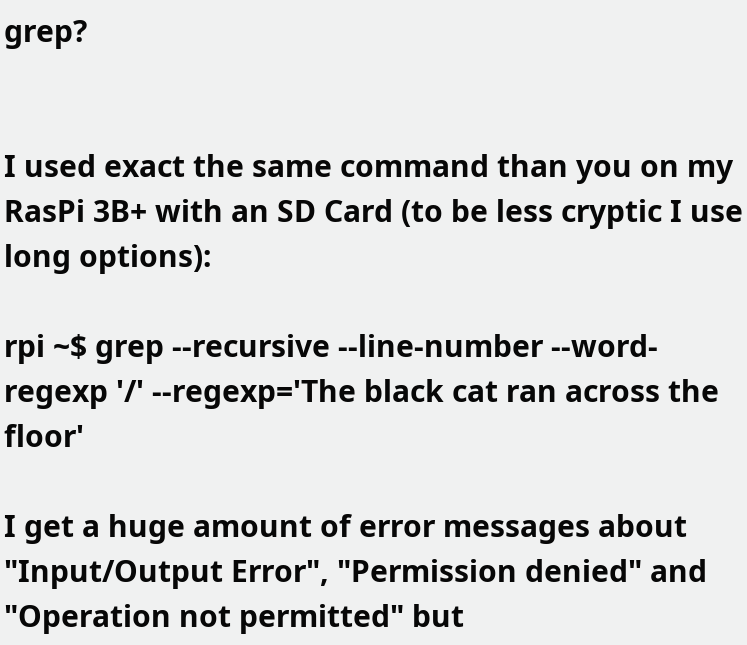grep?


I used exact the same command than you on my RasPi 3B+ with an SD Card (to be less cryptic I use long options):

rpi ~$ grep --recursive --line-number --word-regexp '/' --regexp='The black cat ran across the floor'

I get a huge amount of error messages about "Input/Output Error", "Permission denied" and "Operation not permitted" but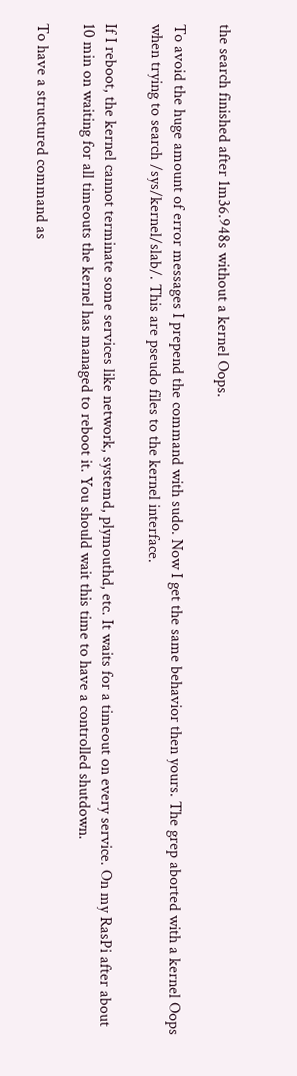the search finished after 1m36.948s without a kernel Oops.

To avoid the huge amount of error messages I prepend the command with sudo. Now I get the same behavior then yours. The grep aborted with a kernel Oops when trying to search /sys/kernel/slab/. This are pseudo files to the kernel interface.

If I reboot, the kernel cannot terminate some services like network, systemd, plymouthd, etc. It waits for a timeout on every service. On my RasPi after about 10 min on waiting for all timeouts the kernel has managed to reboot it. You should wait this time to have a controlled shutdown.

To have a structured command as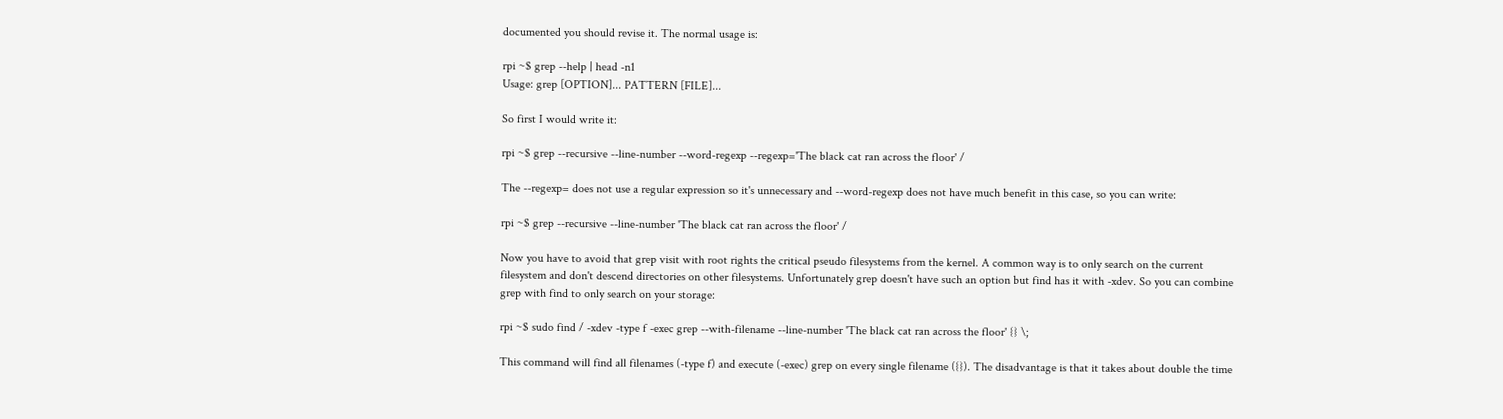documented you should revise it. The normal usage is:

rpi ~$ grep --help | head -n1
Usage: grep [OPTION]... PATTERN [FILE]...

So first I would write it:

rpi ~$ grep --recursive --line-number --word-regexp --regexp='The black cat ran across the floor' /

The --regexp= does not use a regular expression so it's unnecessary and --word-regexp does not have much benefit in this case, so you can write:

rpi ~$ grep --recursive --line-number 'The black cat ran across the floor' /

Now you have to avoid that grep visit with root rights the critical pseudo filesystems from the kernel. A common way is to only search on the current filesystem and don't descend directories on other filesystems. Unfortunately grep doesn't have such an option but find has it with -xdev. So you can combine grep with find to only search on your storage:

rpi ~$ sudo find / -xdev -type f -exec grep --with-filename --line-number 'The black cat ran across the floor' {} \;

This command will find all filenames (-type f) and execute (-exec) grep on every single filename ({}). The disadvantage is that it takes about double the time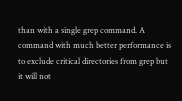than with a single grep command. A command with much better performance is to exclude critical directories from grep but it will not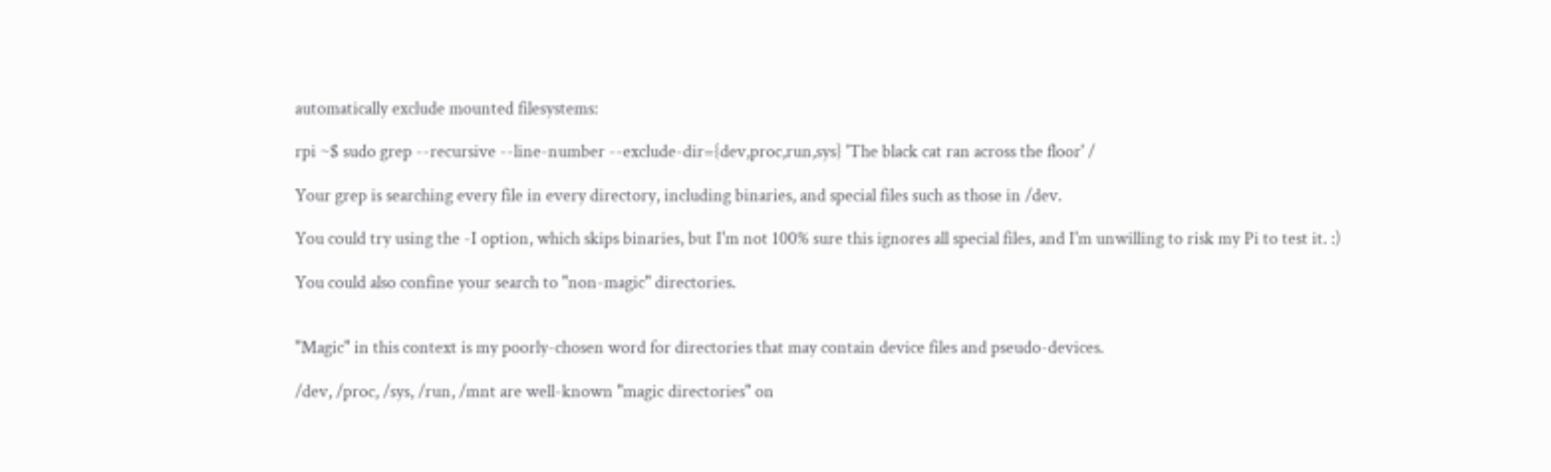automatically exclude mounted filesystems:

rpi ~$ sudo grep --recursive --line-number --exclude-dir={dev,proc,run,sys} 'The black cat ran across the floor' /

Your grep is searching every file in every directory, including binaries, and special files such as those in /dev.

You could try using the -I option, which skips binaries, but I'm not 100% sure this ignores all special files, and I'm unwilling to risk my Pi to test it. :)

You could also confine your search to "non-magic" directories.


"Magic" in this context is my poorly-chosen word for directories that may contain device files and pseudo-devices.

/dev, /proc, /sys, /run, /mnt are well-known "magic directories" on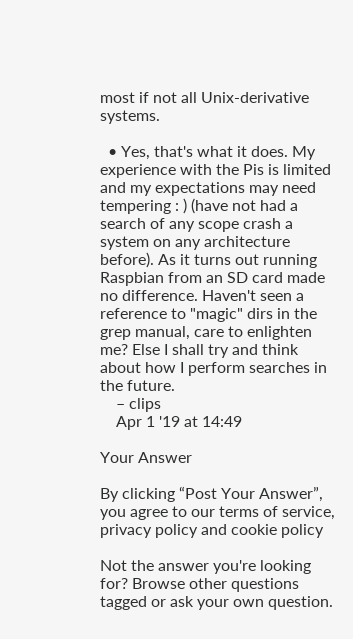most if not all Unix-derivative systems.

  • Yes, that's what it does. My experience with the Pis is limited and my expectations may need tempering : ) (have not had a search of any scope crash a system on any architecture before). As it turns out running Raspbian from an SD card made no difference. Haven't seen a reference to "magic" dirs in the grep manual, care to enlighten me? Else I shall try and think about how I perform searches in the future.
    – clips
    Apr 1 '19 at 14:49

Your Answer

By clicking “Post Your Answer”, you agree to our terms of service, privacy policy and cookie policy

Not the answer you're looking for? Browse other questions tagged or ask your own question.